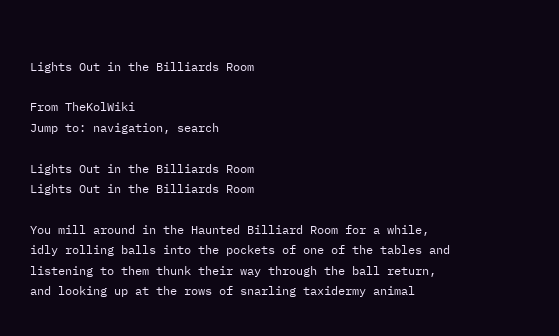Lights Out in the Billiards Room

From TheKolWiki
Jump to: navigation, search

Lights Out in the Billiards Room
Lights Out in the Billiards Room

You mill around in the Haunted Billiard Room for a while, idly rolling balls into the pockets of one of the tables and listening to them thunk their way through the ball return, and looking up at the rows of snarling taxidermy animal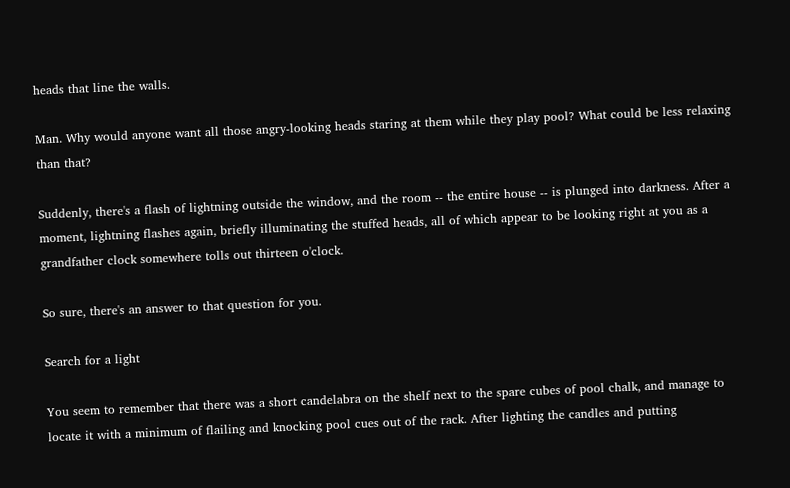heads that line the walls.

Man. Why would anyone want all those angry-looking heads staring at them while they play pool? What could be less relaxing than that?

Suddenly, there's a flash of lightning outside the window, and the room -- the entire house -- is plunged into darkness. After a moment, lightning flashes again, briefly illuminating the stuffed heads, all of which appear to be looking right at you as a grandfather clock somewhere tolls out thirteen o'clock.

So sure, there's an answer to that question for you.

Search for a light

You seem to remember that there was a short candelabra on the shelf next to the spare cubes of pool chalk, and manage to locate it with a minimum of flailing and knocking pool cues out of the rack. After lighting the candles and putting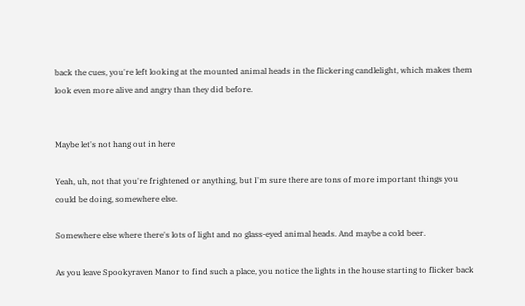back the cues, you're left looking at the mounted animal heads in the flickering candlelight, which makes them look even more alive and angry than they did before.


Maybe let's not hang out in here

Yeah, uh, not that you're frightened or anything, but I'm sure there are tons of more important things you could be doing, somewhere else.

Somewhere else where there's lots of light and no glass-eyed animal heads. And maybe a cold beer.

As you leave Spookyraven Manor to find such a place, you notice the lights in the house starting to flicker back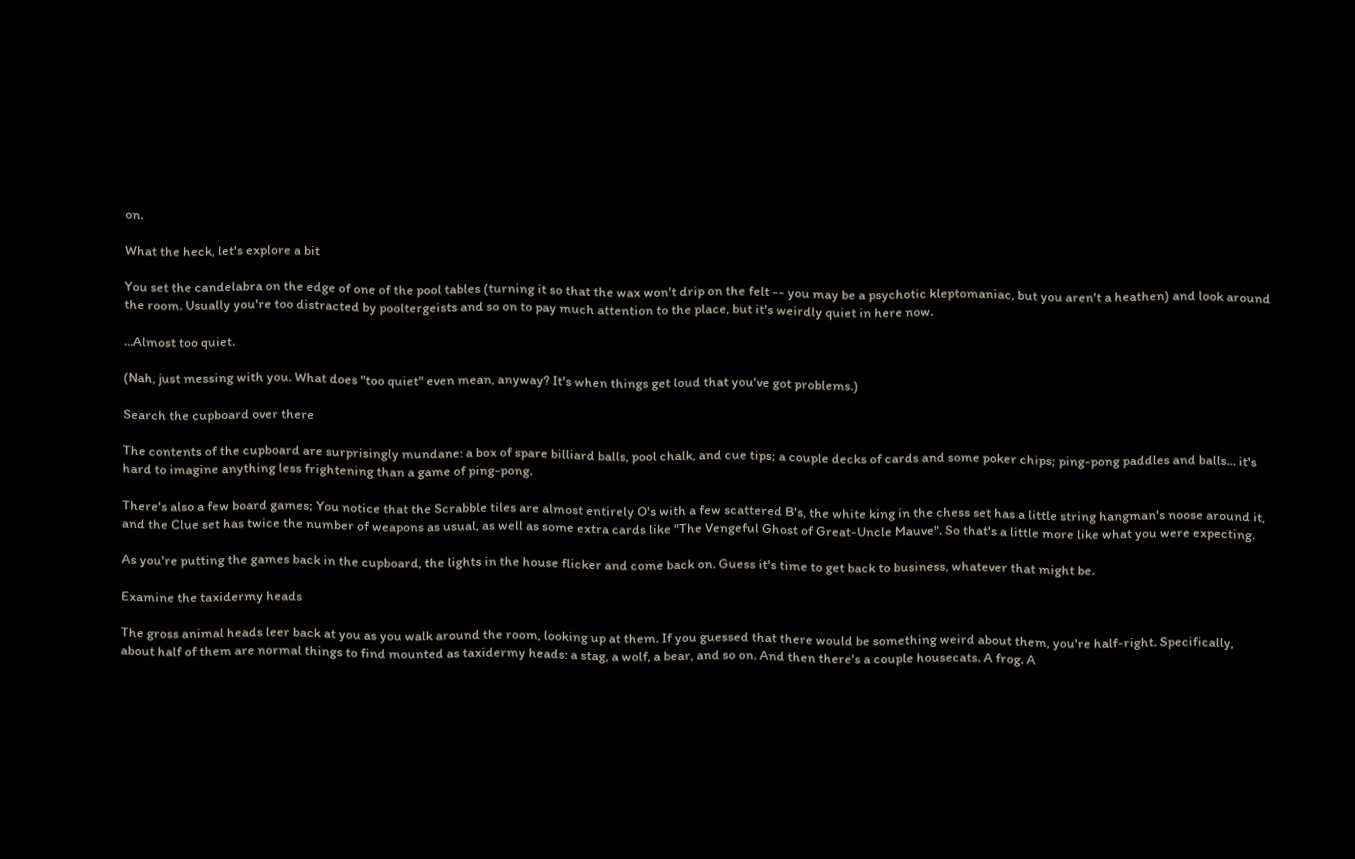on.

What the heck, let's explore a bit

You set the candelabra on the edge of one of the pool tables (turning it so that the wax won't drip on the felt -- you may be a psychotic kleptomaniac, but you aren't a heathen) and look around the room. Usually you're too distracted by pooltergeists and so on to pay much attention to the place, but it's weirdly quiet in here now.

...Almost too quiet.

(Nah, just messing with you. What does "too quiet" even mean, anyway? It's when things get loud that you've got problems.)

Search the cupboard over there

The contents of the cupboard are surprisingly mundane: a box of spare billiard balls, pool chalk, and cue tips; a couple decks of cards and some poker chips; ping-pong paddles and balls... it's hard to imagine anything less frightening than a game of ping-pong.

There's also a few board games; You notice that the Scrabble tiles are almost entirely O's with a few scattered B's, the white king in the chess set has a little string hangman's noose around it, and the Clue set has twice the number of weapons as usual, as well as some extra cards like "The Vengeful Ghost of Great-Uncle Mauve". So that's a little more like what you were expecting.

As you're putting the games back in the cupboard, the lights in the house flicker and come back on. Guess it's time to get back to business, whatever that might be.

Examine the taxidermy heads

The gross animal heads leer back at you as you walk around the room, looking up at them. If you guessed that there would be something weird about them, you're half-right. Specifically, about half of them are normal things to find mounted as taxidermy heads: a stag, a wolf, a bear, and so on. And then there's a couple housecats. A frog. A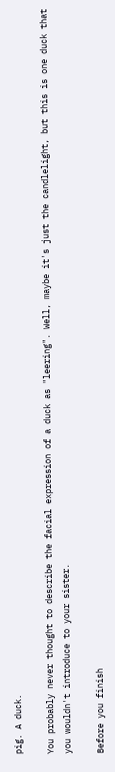pig. A duck.

You probably never thought to describe the facial expression of a duck as "leering". Well, maybe it's just the candlelight, but this is one duck that you wouldn't introduce to your sister.

Before you finish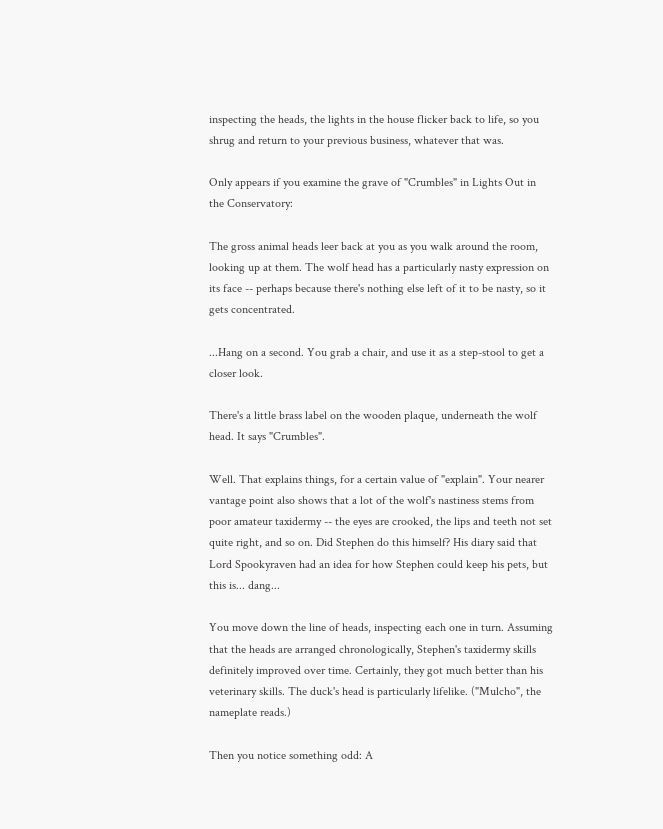inspecting the heads, the lights in the house flicker back to life, so you shrug and return to your previous business, whatever that was.

Only appears if you examine the grave of "Crumbles" in Lights Out in the Conservatory:

The gross animal heads leer back at you as you walk around the room, looking up at them. The wolf head has a particularly nasty expression on its face -- perhaps because there's nothing else left of it to be nasty, so it gets concentrated.

...Hang on a second. You grab a chair, and use it as a step-stool to get a closer look.

There's a little brass label on the wooden plaque, underneath the wolf head. It says "Crumbles".

Well. That explains things, for a certain value of "explain". Your nearer vantage point also shows that a lot of the wolf's nastiness stems from poor amateur taxidermy -- the eyes are crooked, the lips and teeth not set quite right, and so on. Did Stephen do this himself? His diary said that Lord Spookyraven had an idea for how Stephen could keep his pets, but this is... dang...

You move down the line of heads, inspecting each one in turn. Assuming that the heads are arranged chronologically, Stephen's taxidermy skills definitely improved over time. Certainly, they got much better than his veterinary skills. The duck's head is particularly lifelike. ("Mulcho", the nameplate reads.)

Then you notice something odd: A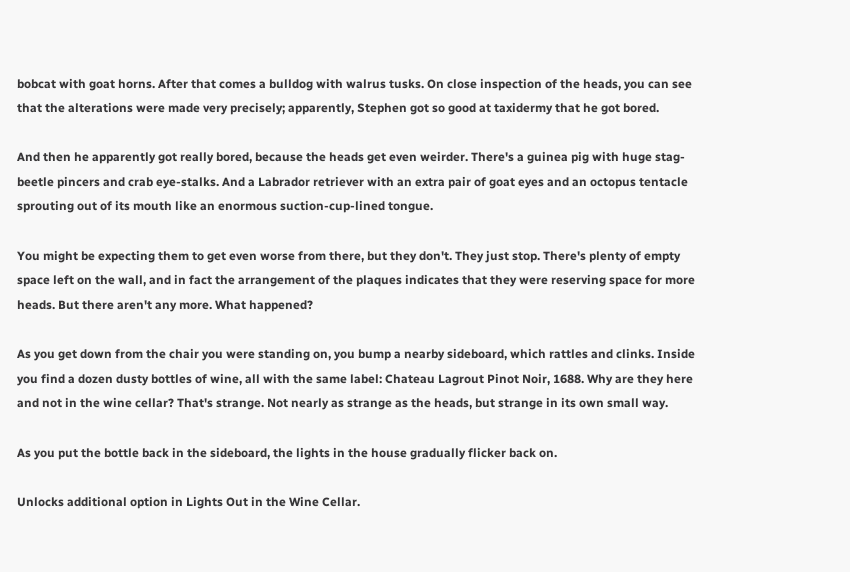bobcat with goat horns. After that comes a bulldog with walrus tusks. On close inspection of the heads, you can see that the alterations were made very precisely; apparently, Stephen got so good at taxidermy that he got bored.

And then he apparently got really bored, because the heads get even weirder. There's a guinea pig with huge stag-beetle pincers and crab eye-stalks. And a Labrador retriever with an extra pair of goat eyes and an octopus tentacle sprouting out of its mouth like an enormous suction-cup-lined tongue.

You might be expecting them to get even worse from there, but they don't. They just stop. There's plenty of empty space left on the wall, and in fact the arrangement of the plaques indicates that they were reserving space for more heads. But there aren't any more. What happened?

As you get down from the chair you were standing on, you bump a nearby sideboard, which rattles and clinks. Inside you find a dozen dusty bottles of wine, all with the same label: Chateau Lagrout Pinot Noir, 1688. Why are they here and not in the wine cellar? That's strange. Not nearly as strange as the heads, but strange in its own small way.

As you put the bottle back in the sideboard, the lights in the house gradually flicker back on.

Unlocks additional option in Lights Out in the Wine Cellar.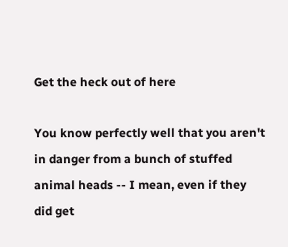Get the heck out of here

You know perfectly well that you aren't in danger from a bunch of stuffed animal heads -- I mean, even if they did get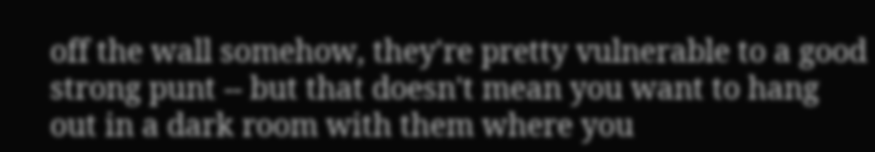off the wall somehow, they're pretty vulnerable to a good strong punt -- but that doesn't mean you want to hang out in a dark room with them where you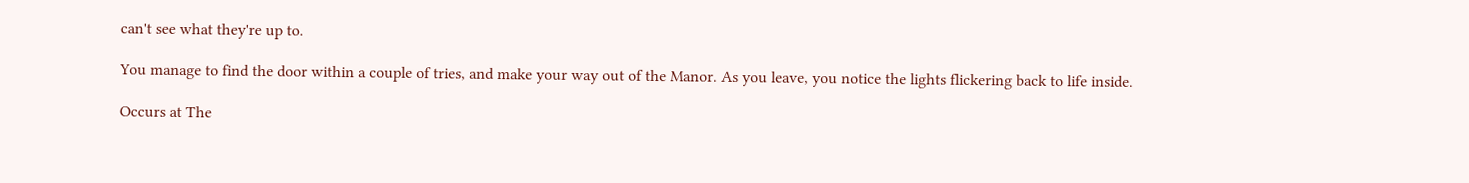can't see what they're up to.

You manage to find the door within a couple of tries, and make your way out of the Manor. As you leave, you notice the lights flickering back to life inside.

Occurs at The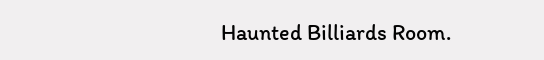Haunted Billiards Room.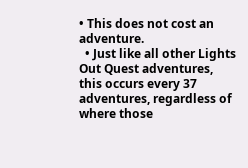• This does not cost an adventure.
  • Just like all other Lights Out Quest adventures, this occurs every 37 adventures, regardless of where those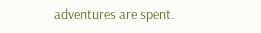adventures are spent.